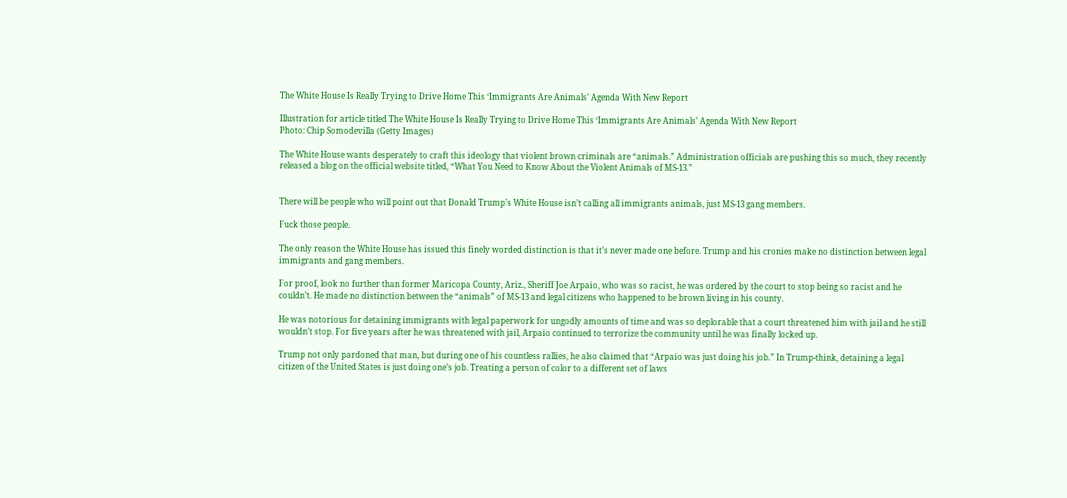The White House Is Really Trying to Drive Home This ‘Immigrants Are Animals’ Agenda With New Report

Illustration for article titled The White House Is Really Trying to Drive Home This ‘Immigrants Are Animals’ Agenda With New Report
Photo: Chip Somodevilla (Getty Images)

The White House wants desperately to craft this ideology that violent brown criminals are “animals.” Administration officials are pushing this so much, they recently released a blog on the official website titled, “What You Need to Know About the Violent Animals of MS-13.”


There will be people who will point out that Donald Trump’s White House isn’t calling all immigrants animals, just MS-13 gang members.

Fuck those people.

The only reason the White House has issued this finely worded distinction is that it’s never made one before. Trump and his cronies make no distinction between legal immigrants and gang members.

For proof, look no further than former Maricopa County, Ariz., Sheriff Joe Arpaio, who was so racist, he was ordered by the court to stop being so racist and he couldn’t. He made no distinction between the “animals” of MS-13 and legal citizens who happened to be brown living in his county.

He was notorious for detaining immigrants with legal paperwork for ungodly amounts of time and was so deplorable that a court threatened him with jail and he still wouldn’t stop. For five years after he was threatened with jail, Arpaio continued to terrorize the community until he was finally locked up.

Trump not only pardoned that man, but during one of his countless rallies, he also claimed that “Arpaio was just doing his job.” In Trump-think, detaining a legal citizen of the United States is just doing one’s job. Treating a person of color to a different set of laws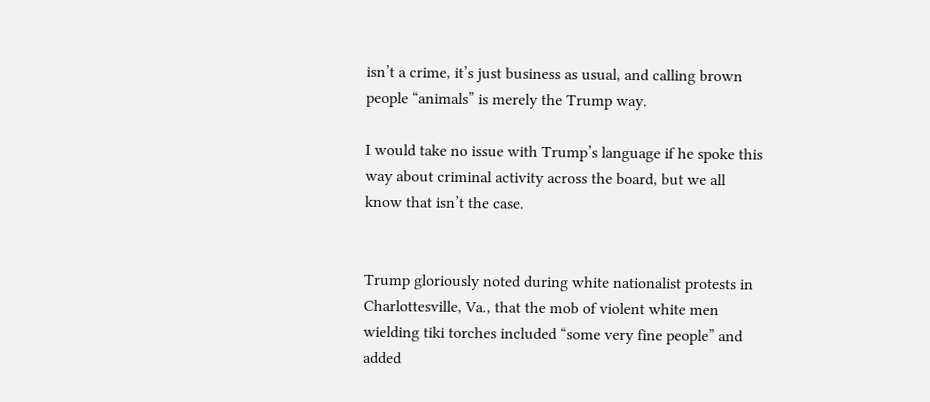isn’t a crime, it’s just business as usual, and calling brown people “animals” is merely the Trump way.

I would take no issue with Trump’s language if he spoke this way about criminal activity across the board, but we all know that isn’t the case.


Trump gloriously noted during white nationalist protests in Charlottesville, Va., that the mob of violent white men wielding tiki torches included “some very fine people” and added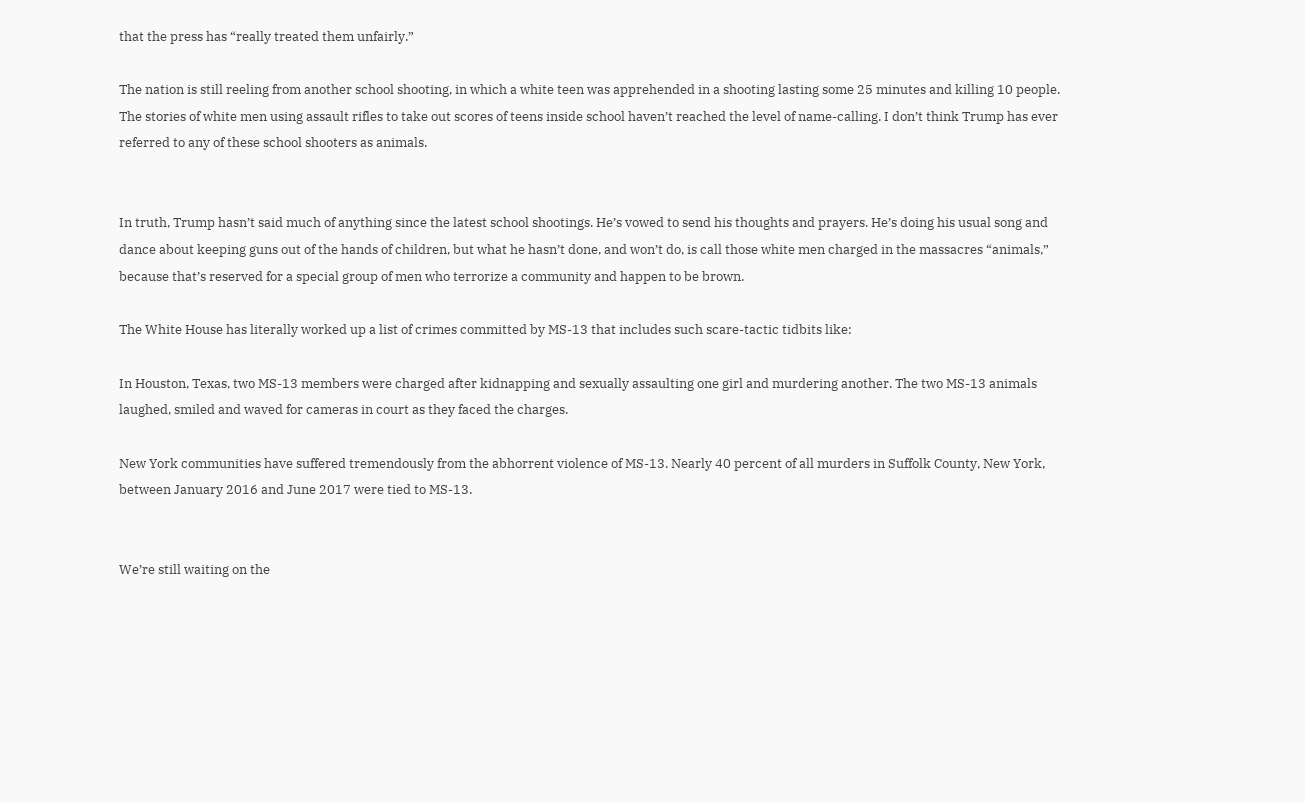that the press has “really treated them unfairly.”

The nation is still reeling from another school shooting, in which a white teen was apprehended in a shooting lasting some 25 minutes and killing 10 people. The stories of white men using assault rifles to take out scores of teens inside school haven’t reached the level of name-calling. I don’t think Trump has ever referred to any of these school shooters as animals.


In truth, Trump hasn’t said much of anything since the latest school shootings. He’s vowed to send his thoughts and prayers. He’s doing his usual song and dance about keeping guns out of the hands of children, but what he hasn’t done, and won’t do, is call those white men charged in the massacres “animals,” because that’s reserved for a special group of men who terrorize a community and happen to be brown.

The White House has literally worked up a list of crimes committed by MS-13 that includes such scare-tactic tidbits like:

In Houston, Texas, two MS-13 members were charged after kidnapping and sexually assaulting one girl and murdering another. The two MS-13 animals laughed, smiled and waved for cameras in court as they faced the charges.

New York communities have suffered tremendously from the abhorrent violence of MS-13. Nearly 40 percent of all murders in Suffolk County, New York, between January 2016 and June 2017 were tied to MS-13.


We’re still waiting on the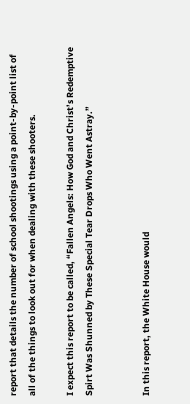report that details the number of school shootings using a point-by-point list of all of the things to look out for when dealing with these shooters.

I expect this report to be called, “Fallen Angels: How God and Christ’s Redemptive Spirt Was Shunned by These Special Tear Drops Who Went Astray.”


In this report, the White House would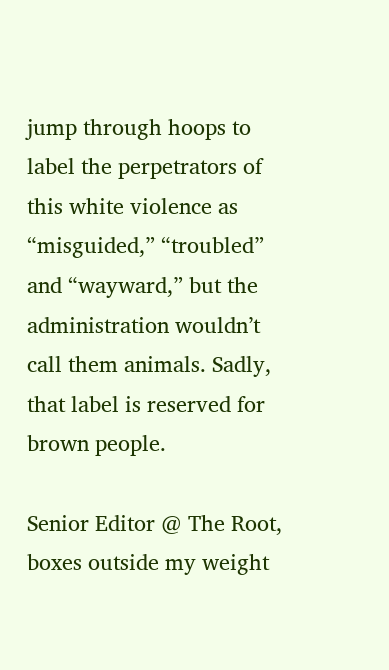jump through hoops to label the perpetrators of this white violence as “misguided,” “troubled” and “wayward,” but the administration wouldn’t call them animals. Sadly, that label is reserved for brown people.

Senior Editor @ The Root, boxes outside my weight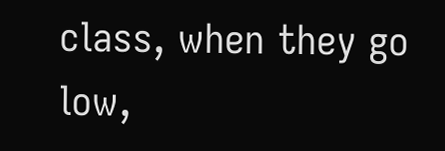class, when they go low,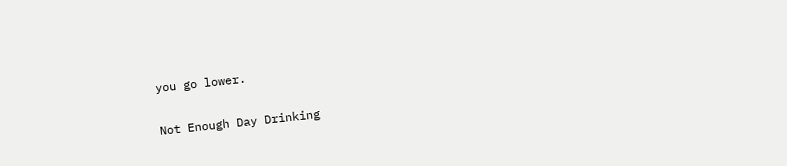you go lower.


Not Enough Day Drinking